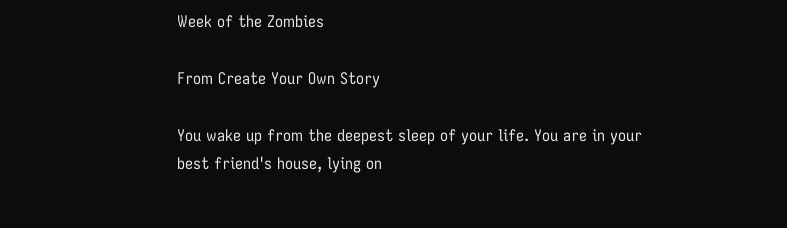Week of the Zombies

From Create Your Own Story

You wake up from the deepest sleep of your life. You are in your best friend's house, lying on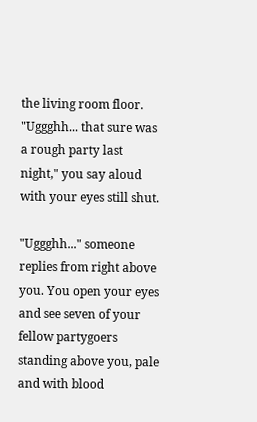the living room floor. "Uggghh... that sure was a rough party last night," you say aloud with your eyes still shut.

"Uggghh..." someone replies from right above you. You open your eyes and see seven of your fellow partygoers standing above you, pale and with blood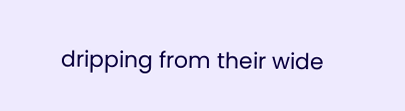dripping from their wide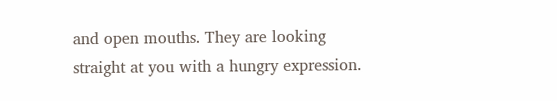and open mouths. They are looking straight at you with a hungry expression.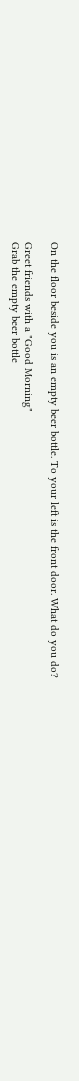On the floor beside you is an empty beer bottle. To your left is the front door. What do you do?

Greet friends with a "Good Morning"
Grab the empty beer bottle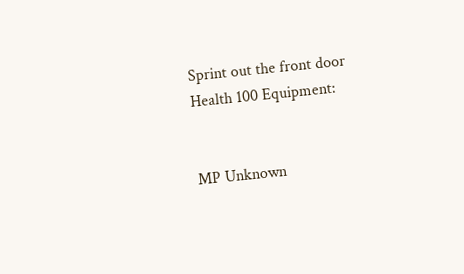Sprint out the front door
Health 100 Equipment:


MP Unknown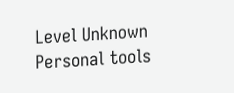Level Unknown
Personal tools